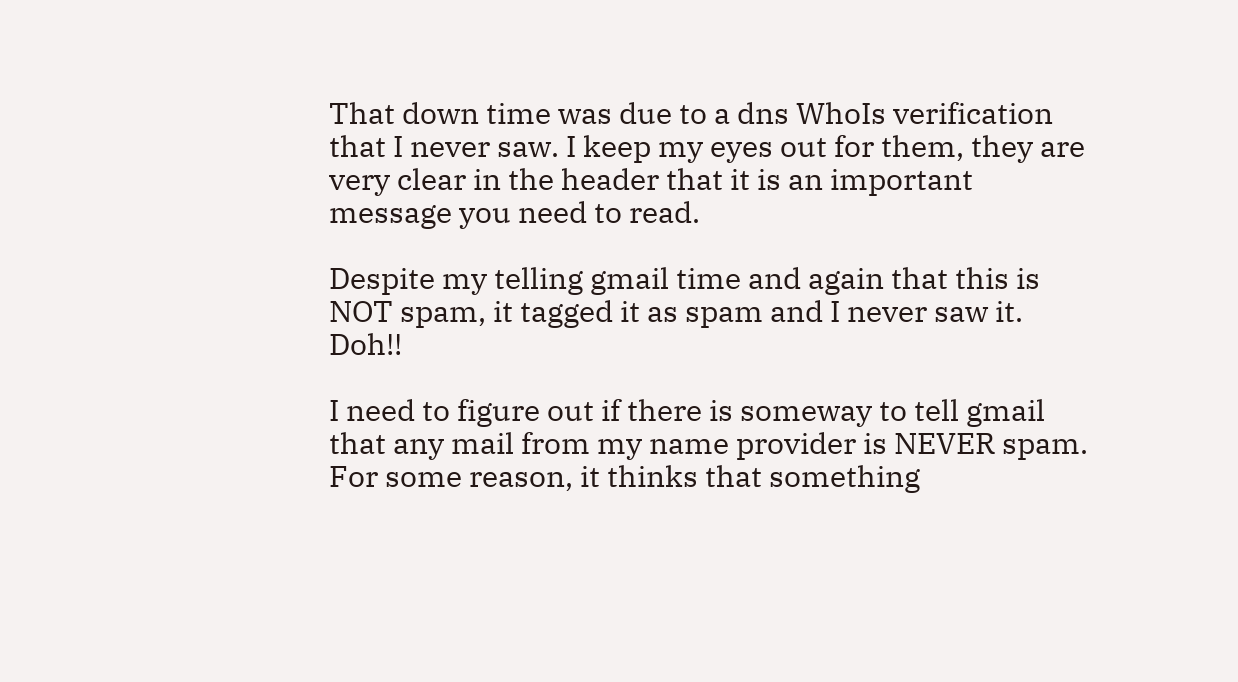That down time was due to a dns WhoIs verification that I never saw. I keep my eyes out for them, they are very clear in the header that it is an important message you need to read.

Despite my telling gmail time and again that this is NOT spam, it tagged it as spam and I never saw it. Doh!!

I need to figure out if there is someway to tell gmail that any mail from my name provider is NEVER spam. For some reason, it thinks that something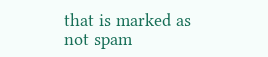that is marked as not spam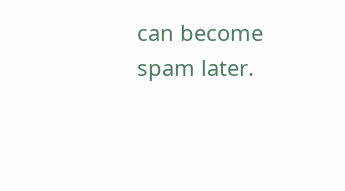can become spam later.